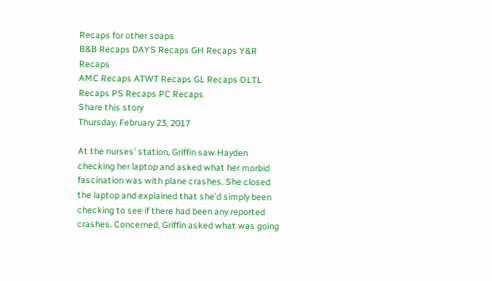Recaps for other soaps
B&B Recaps DAYS Recaps GH Recaps Y&R Recaps
AMC Recaps ATWT Recaps GL Recaps OLTL Recaps PS Recaps PC Recaps
Share this story
Thursday, February 23, 2017

At the nurses' station, Griffin saw Hayden checking her laptop and asked what her morbid fascination was with plane crashes. She closed the laptop and explained that she'd simply been checking to see if there had been any reported crashes. Concerned, Griffin asked what was going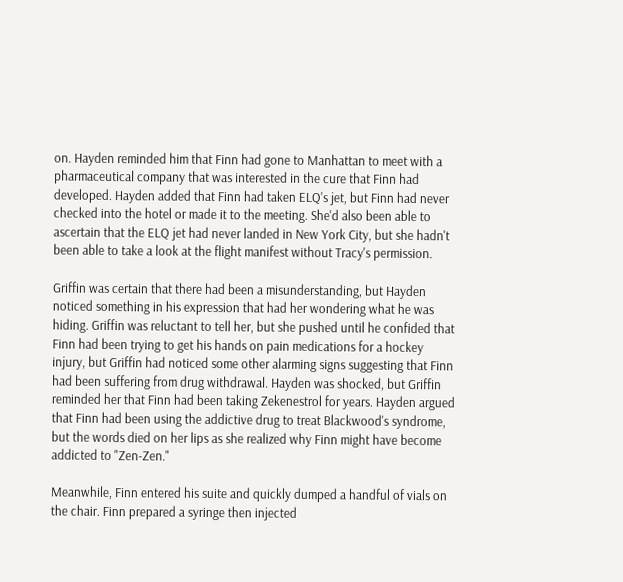on. Hayden reminded him that Finn had gone to Manhattan to meet with a pharmaceutical company that was interested in the cure that Finn had developed. Hayden added that Finn had taken ELQ's jet, but Finn had never checked into the hotel or made it to the meeting. She'd also been able to ascertain that the ELQ jet had never landed in New York City, but she hadn't been able to take a look at the flight manifest without Tracy's permission.

Griffin was certain that there had been a misunderstanding, but Hayden noticed something in his expression that had her wondering what he was hiding. Griffin was reluctant to tell her, but she pushed until he confided that Finn had been trying to get his hands on pain medications for a hockey injury, but Griffin had noticed some other alarming signs suggesting that Finn had been suffering from drug withdrawal. Hayden was shocked, but Griffin reminded her that Finn had been taking Zekenestrol for years. Hayden argued that Finn had been using the addictive drug to treat Blackwood's syndrome, but the words died on her lips as she realized why Finn might have become addicted to "Zen-Zen."

Meanwhile, Finn entered his suite and quickly dumped a handful of vials on the chair. Finn prepared a syringe then injected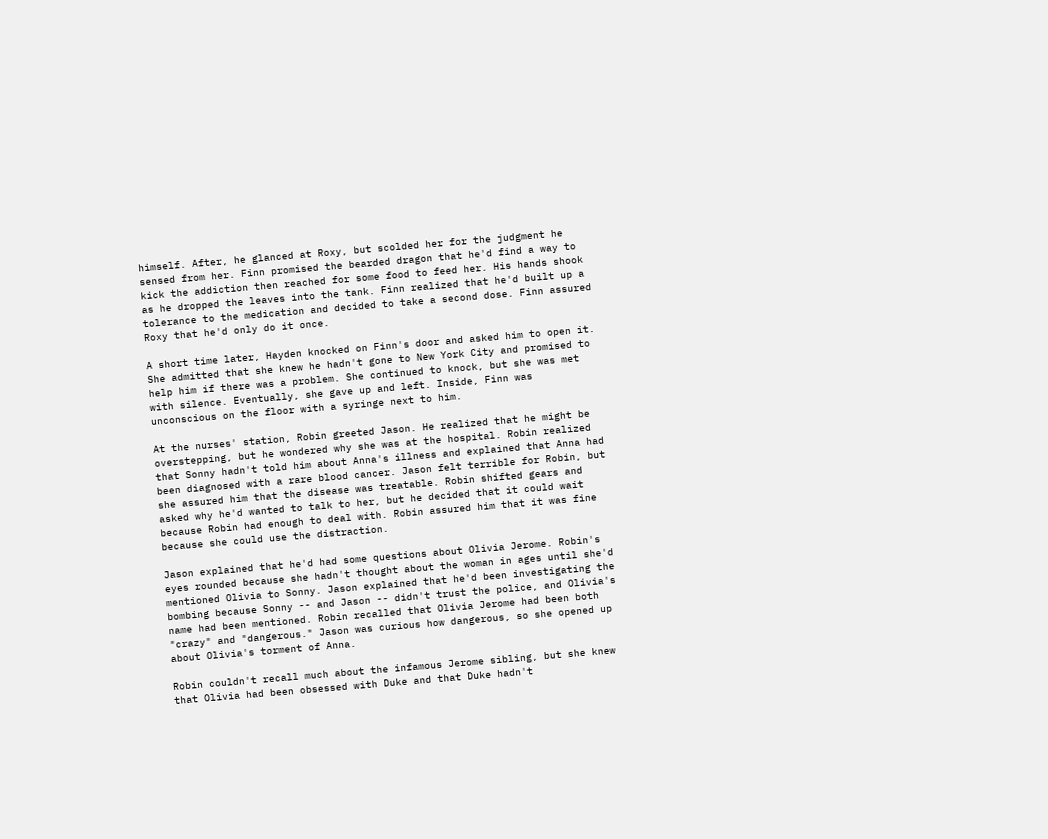himself. After, he glanced at Roxy, but scolded her for the judgment he sensed from her. Finn promised the bearded dragon that he'd find a way to kick the addiction then reached for some food to feed her. His hands shook as he dropped the leaves into the tank. Finn realized that he'd built up a tolerance to the medication and decided to take a second dose. Finn assured Roxy that he'd only do it once.

A short time later, Hayden knocked on Finn's door and asked him to open it. She admitted that she knew he hadn't gone to New York City and promised to help him if there was a problem. She continued to knock, but she was met with silence. Eventually, she gave up and left. Inside, Finn was unconscious on the floor with a syringe next to him.

At the nurses' station, Robin greeted Jason. He realized that he might be overstepping, but he wondered why she was at the hospital. Robin realized that Sonny hadn't told him about Anna's illness and explained that Anna had been diagnosed with a rare blood cancer. Jason felt terrible for Robin, but she assured him that the disease was treatable. Robin shifted gears and asked why he'd wanted to talk to her, but he decided that it could wait because Robin had enough to deal with. Robin assured him that it was fine because she could use the distraction.

Jason explained that he'd had some questions about Olivia Jerome. Robin's eyes rounded because she hadn't thought about the woman in ages until she'd mentioned Olivia to Sonny. Jason explained that he'd been investigating the bombing because Sonny -- and Jason -- didn't trust the police, and Olivia's name had been mentioned. Robin recalled that Olivia Jerome had been both "crazy" and "dangerous." Jason was curious how dangerous, so she opened up about Olivia's torment of Anna.

Robin couldn't recall much about the infamous Jerome sibling, but she knew that Olivia had been obsessed with Duke and that Duke hadn't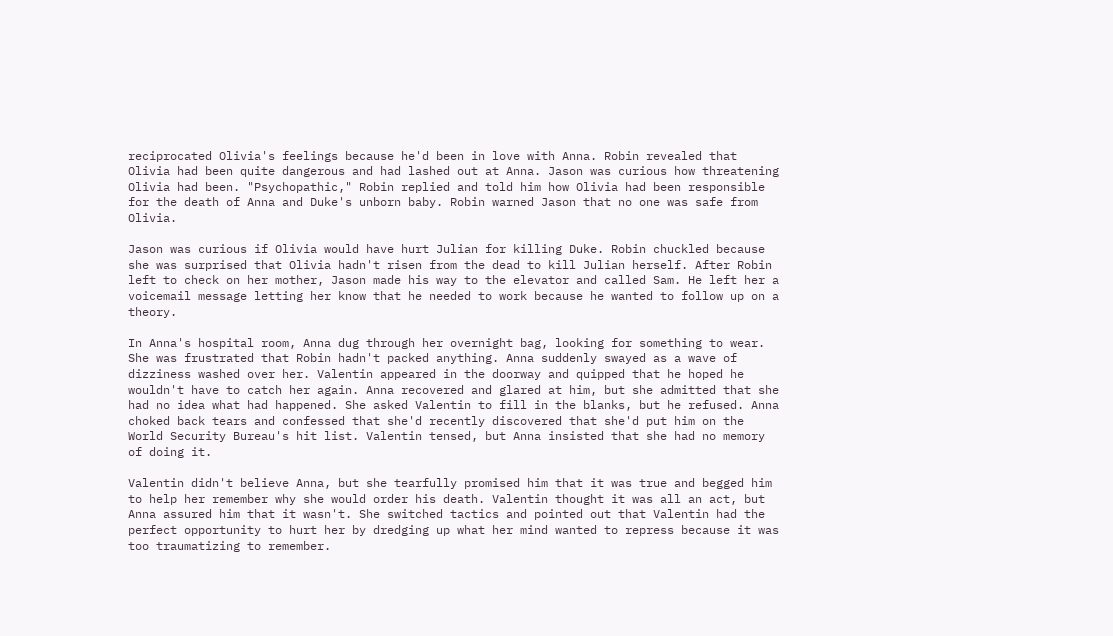reciprocated Olivia's feelings because he'd been in love with Anna. Robin revealed that Olivia had been quite dangerous and had lashed out at Anna. Jason was curious how threatening Olivia had been. "Psychopathic," Robin replied and told him how Olivia had been responsible for the death of Anna and Duke's unborn baby. Robin warned Jason that no one was safe from Olivia.

Jason was curious if Olivia would have hurt Julian for killing Duke. Robin chuckled because she was surprised that Olivia hadn't risen from the dead to kill Julian herself. After Robin left to check on her mother, Jason made his way to the elevator and called Sam. He left her a voicemail message letting her know that he needed to work because he wanted to follow up on a theory.

In Anna's hospital room, Anna dug through her overnight bag, looking for something to wear. She was frustrated that Robin hadn't packed anything. Anna suddenly swayed as a wave of dizziness washed over her. Valentin appeared in the doorway and quipped that he hoped he wouldn't have to catch her again. Anna recovered and glared at him, but she admitted that she had no idea what had happened. She asked Valentin to fill in the blanks, but he refused. Anna choked back tears and confessed that she'd recently discovered that she'd put him on the World Security Bureau's hit list. Valentin tensed, but Anna insisted that she had no memory of doing it.

Valentin didn't believe Anna, but she tearfully promised him that it was true and begged him to help her remember why she would order his death. Valentin thought it was all an act, but Anna assured him that it wasn't. She switched tactics and pointed out that Valentin had the perfect opportunity to hurt her by dredging up what her mind wanted to repress because it was too traumatizing to remember.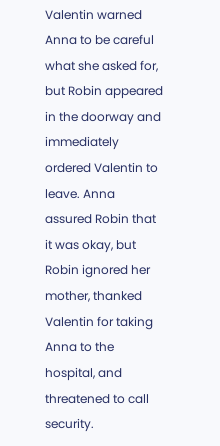Valentin warned Anna to be careful what she asked for, but Robin appeared in the doorway and immediately ordered Valentin to leave. Anna assured Robin that it was okay, but Robin ignored her mother, thanked Valentin for taking Anna to the hospital, and threatened to call security.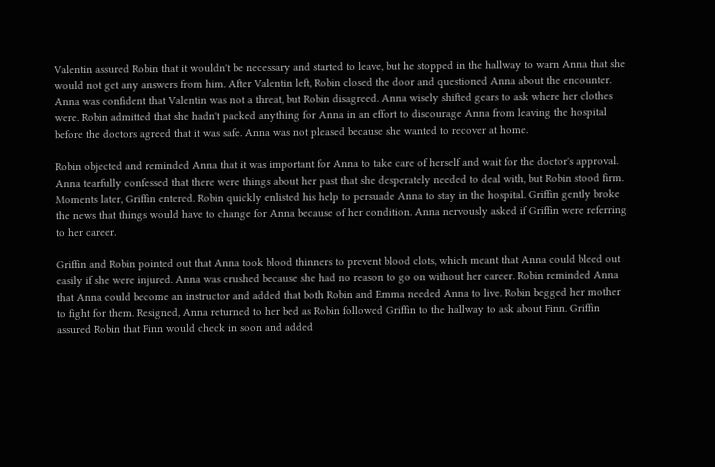Valentin assured Robin that it wouldn't be necessary and started to leave, but he stopped in the hallway to warn Anna that she would not get any answers from him. After Valentin left, Robin closed the door and questioned Anna about the encounter. Anna was confident that Valentin was not a threat, but Robin disagreed. Anna wisely shifted gears to ask where her clothes were. Robin admitted that she hadn't packed anything for Anna in an effort to discourage Anna from leaving the hospital before the doctors agreed that it was safe. Anna was not pleased because she wanted to recover at home.

Robin objected and reminded Anna that it was important for Anna to take care of herself and wait for the doctor's approval. Anna tearfully confessed that there were things about her past that she desperately needed to deal with, but Robin stood firm. Moments later, Griffin entered. Robin quickly enlisted his help to persuade Anna to stay in the hospital. Griffin gently broke the news that things would have to change for Anna because of her condition. Anna nervously asked if Griffin were referring to her career.

Griffin and Robin pointed out that Anna took blood thinners to prevent blood clots, which meant that Anna could bleed out easily if she were injured. Anna was crushed because she had no reason to go on without her career. Robin reminded Anna that Anna could become an instructor and added that both Robin and Emma needed Anna to live. Robin begged her mother to fight for them. Resigned, Anna returned to her bed as Robin followed Griffin to the hallway to ask about Finn. Griffin assured Robin that Finn would check in soon and added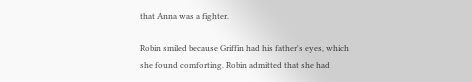that Anna was a fighter.

Robin smiled because Griffin had his father's eyes, which she found comforting. Robin admitted that she had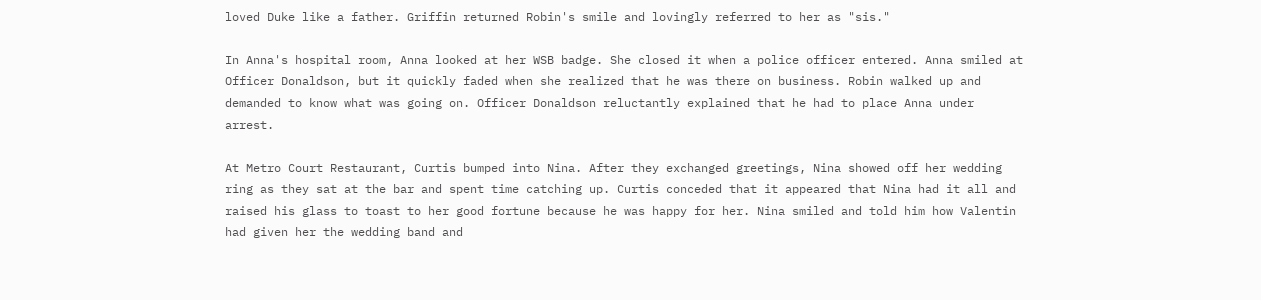loved Duke like a father. Griffin returned Robin's smile and lovingly referred to her as "sis."

In Anna's hospital room, Anna looked at her WSB badge. She closed it when a police officer entered. Anna smiled at Officer Donaldson, but it quickly faded when she realized that he was there on business. Robin walked up and demanded to know what was going on. Officer Donaldson reluctantly explained that he had to place Anna under arrest.

At Metro Court Restaurant, Curtis bumped into Nina. After they exchanged greetings, Nina showed off her wedding ring as they sat at the bar and spent time catching up. Curtis conceded that it appeared that Nina had it all and raised his glass to toast to her good fortune because he was happy for her. Nina smiled and told him how Valentin had given her the wedding band and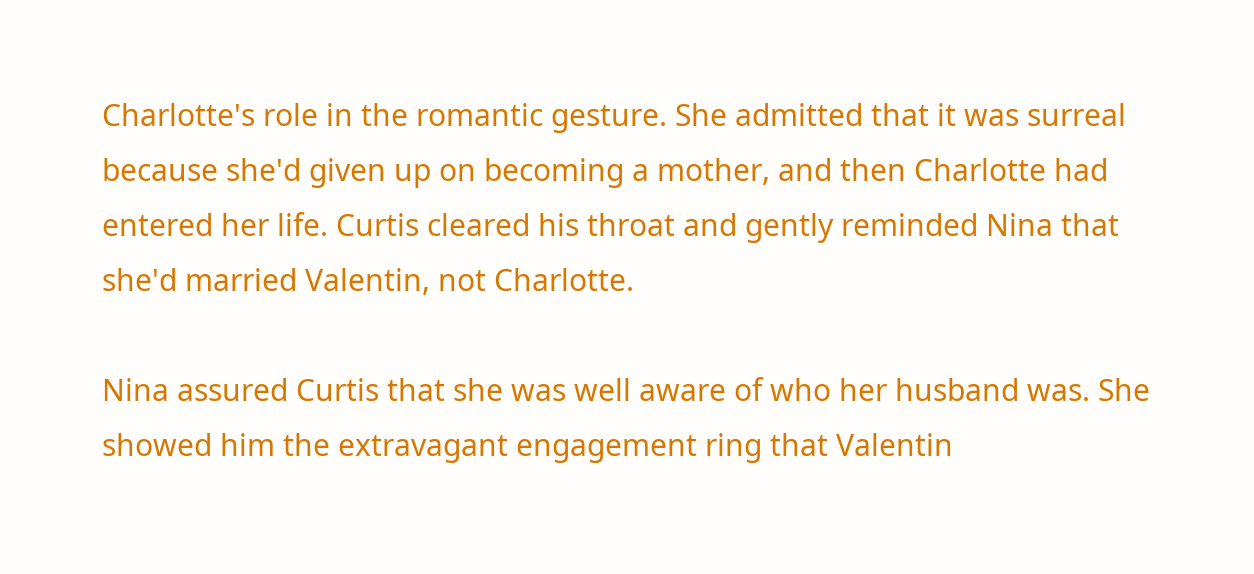Charlotte's role in the romantic gesture. She admitted that it was surreal because she'd given up on becoming a mother, and then Charlotte had entered her life. Curtis cleared his throat and gently reminded Nina that she'd married Valentin, not Charlotte.

Nina assured Curtis that she was well aware of who her husband was. She showed him the extravagant engagement ring that Valentin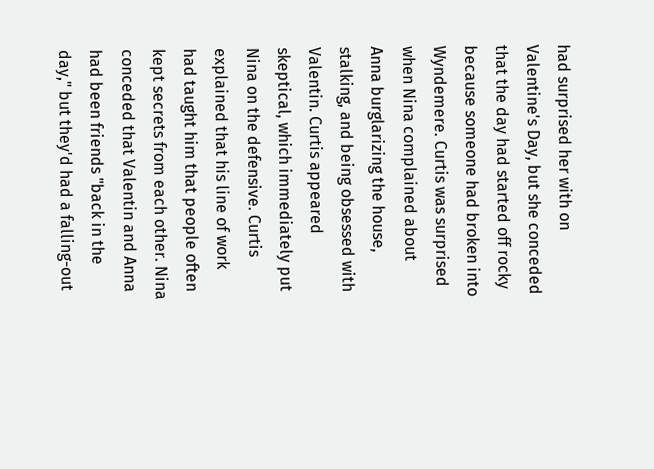had surprised her with on Valentine's Day, but she conceded that the day had started off rocky because someone had broken into Wyndemere. Curtis was surprised when Nina complained about Anna burglarizing the house, stalking, and being obsessed with Valentin. Curtis appeared skeptical, which immediately put Nina on the defensive. Curtis explained that his line of work had taught him that people often kept secrets from each other. Nina conceded that Valentin and Anna had been friends "back in the day," but they'd had a falling-out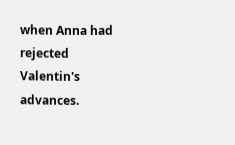when Anna had rejected Valentin's advances.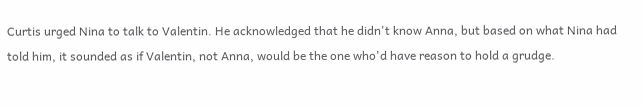Curtis urged Nina to talk to Valentin. He acknowledged that he didn't know Anna, but based on what Nina had told him, it sounded as if Valentin, not Anna, would be the one who'd have reason to hold a grudge.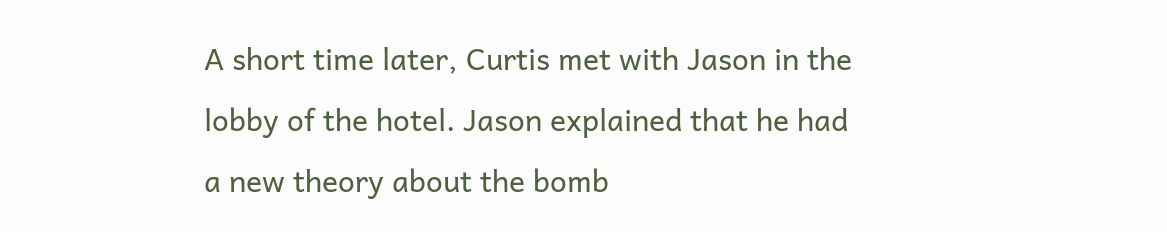A short time later, Curtis met with Jason in the lobby of the hotel. Jason explained that he had a new theory about the bomb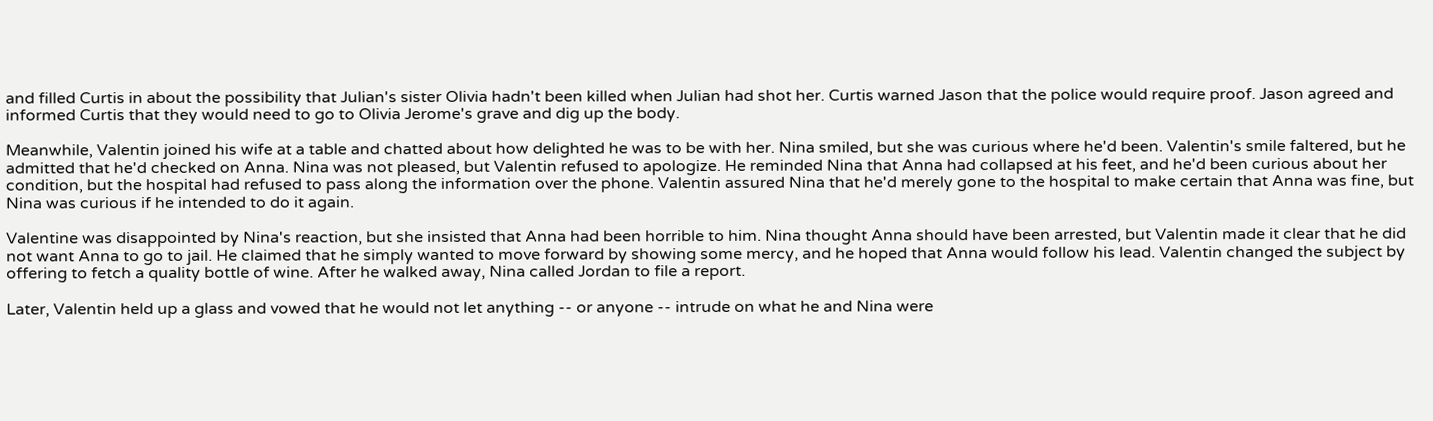and filled Curtis in about the possibility that Julian's sister Olivia hadn't been killed when Julian had shot her. Curtis warned Jason that the police would require proof. Jason agreed and informed Curtis that they would need to go to Olivia Jerome's grave and dig up the body.

Meanwhile, Valentin joined his wife at a table and chatted about how delighted he was to be with her. Nina smiled, but she was curious where he'd been. Valentin's smile faltered, but he admitted that he'd checked on Anna. Nina was not pleased, but Valentin refused to apologize. He reminded Nina that Anna had collapsed at his feet, and he'd been curious about her condition, but the hospital had refused to pass along the information over the phone. Valentin assured Nina that he'd merely gone to the hospital to make certain that Anna was fine, but Nina was curious if he intended to do it again.

Valentine was disappointed by Nina's reaction, but she insisted that Anna had been horrible to him. Nina thought Anna should have been arrested, but Valentin made it clear that he did not want Anna to go to jail. He claimed that he simply wanted to move forward by showing some mercy, and he hoped that Anna would follow his lead. Valentin changed the subject by offering to fetch a quality bottle of wine. After he walked away, Nina called Jordan to file a report.

Later, Valentin held up a glass and vowed that he would not let anything -- or anyone -- intrude on what he and Nina were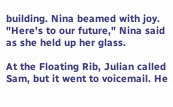building. Nina beamed with joy. "Here's to our future," Nina said as she held up her glass.

At the Floating Rib, Julian called Sam, but it went to voicemail. He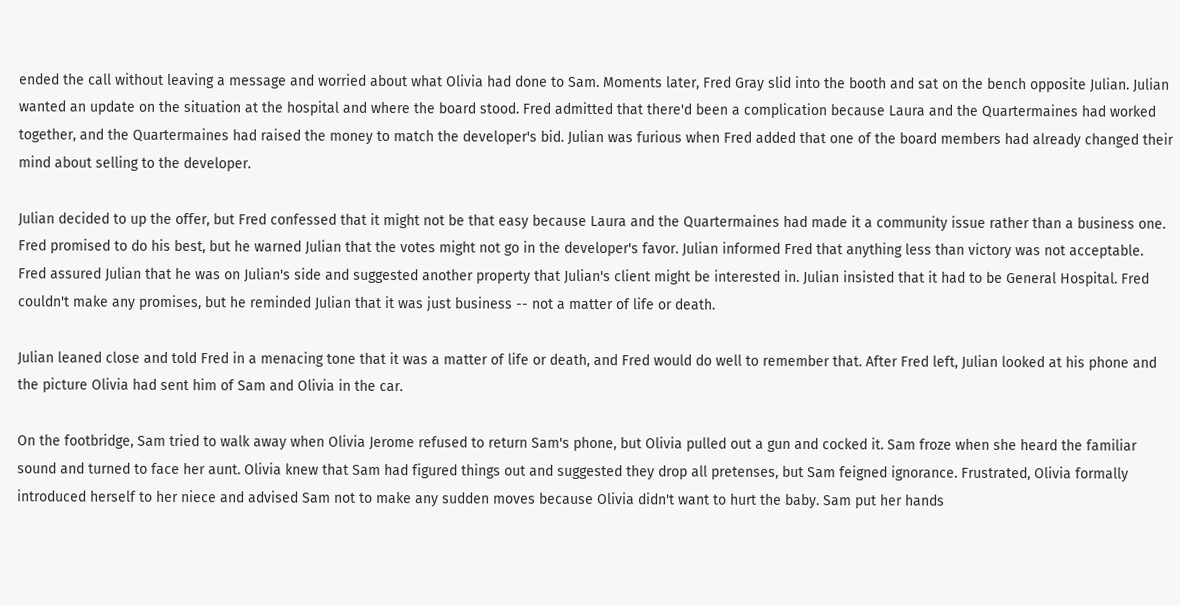ended the call without leaving a message and worried about what Olivia had done to Sam. Moments later, Fred Gray slid into the booth and sat on the bench opposite Julian. Julian wanted an update on the situation at the hospital and where the board stood. Fred admitted that there'd been a complication because Laura and the Quartermaines had worked together, and the Quartermaines had raised the money to match the developer's bid. Julian was furious when Fred added that one of the board members had already changed their mind about selling to the developer.

Julian decided to up the offer, but Fred confessed that it might not be that easy because Laura and the Quartermaines had made it a community issue rather than a business one. Fred promised to do his best, but he warned Julian that the votes might not go in the developer's favor. Julian informed Fred that anything less than victory was not acceptable. Fred assured Julian that he was on Julian's side and suggested another property that Julian's client might be interested in. Julian insisted that it had to be General Hospital. Fred couldn't make any promises, but he reminded Julian that it was just business -- not a matter of life or death.

Julian leaned close and told Fred in a menacing tone that it was a matter of life or death, and Fred would do well to remember that. After Fred left, Julian looked at his phone and the picture Olivia had sent him of Sam and Olivia in the car.

On the footbridge, Sam tried to walk away when Olivia Jerome refused to return Sam's phone, but Olivia pulled out a gun and cocked it. Sam froze when she heard the familiar sound and turned to face her aunt. Olivia knew that Sam had figured things out and suggested they drop all pretenses, but Sam feigned ignorance. Frustrated, Olivia formally introduced herself to her niece and advised Sam not to make any sudden moves because Olivia didn't want to hurt the baby. Sam put her hands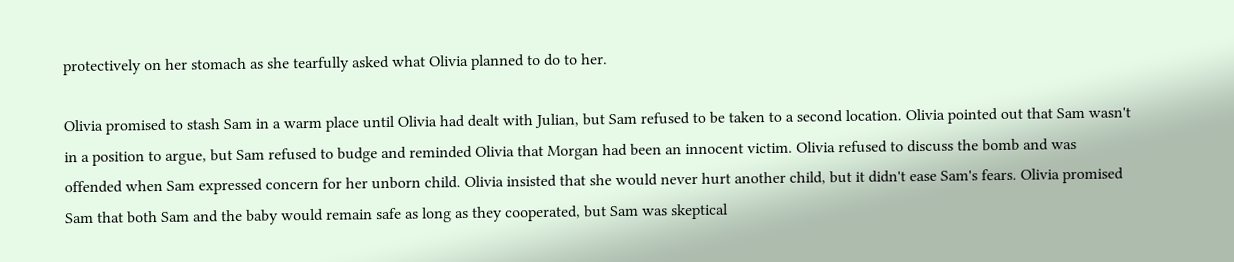protectively on her stomach as she tearfully asked what Olivia planned to do to her.

Olivia promised to stash Sam in a warm place until Olivia had dealt with Julian, but Sam refused to be taken to a second location. Olivia pointed out that Sam wasn't in a position to argue, but Sam refused to budge and reminded Olivia that Morgan had been an innocent victim. Olivia refused to discuss the bomb and was offended when Sam expressed concern for her unborn child. Olivia insisted that she would never hurt another child, but it didn't ease Sam's fears. Olivia promised Sam that both Sam and the baby would remain safe as long as they cooperated, but Sam was skeptical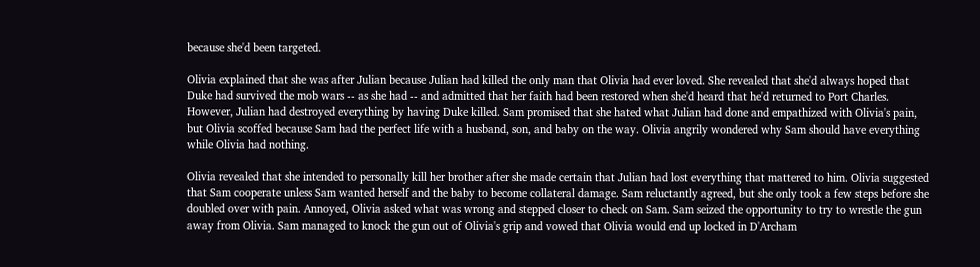because she'd been targeted.

Olivia explained that she was after Julian because Julian had killed the only man that Olivia had ever loved. She revealed that she'd always hoped that Duke had survived the mob wars -- as she had -- and admitted that her faith had been restored when she'd heard that he'd returned to Port Charles. However, Julian had destroyed everything by having Duke killed. Sam promised that she hated what Julian had done and empathized with Olivia's pain, but Olivia scoffed because Sam had the perfect life with a husband, son, and baby on the way. Olivia angrily wondered why Sam should have everything while Olivia had nothing.

Olivia revealed that she intended to personally kill her brother after she made certain that Julian had lost everything that mattered to him. Olivia suggested that Sam cooperate unless Sam wanted herself and the baby to become collateral damage. Sam reluctantly agreed, but she only took a few steps before she doubled over with pain. Annoyed, Olivia asked what was wrong and stepped closer to check on Sam. Sam seized the opportunity to try to wrestle the gun away from Olivia. Sam managed to knock the gun out of Olivia's grip and vowed that Olivia would end up locked in D'Archam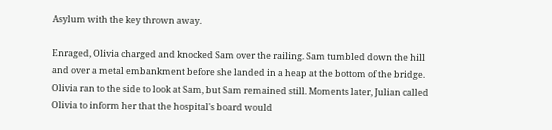Asylum with the key thrown away.

Enraged, Olivia charged and knocked Sam over the railing. Sam tumbled down the hill and over a metal embankment before she landed in a heap at the bottom of the bridge. Olivia ran to the side to look at Sam, but Sam remained still. Moments later, Julian called Olivia to inform her that the hospital's board would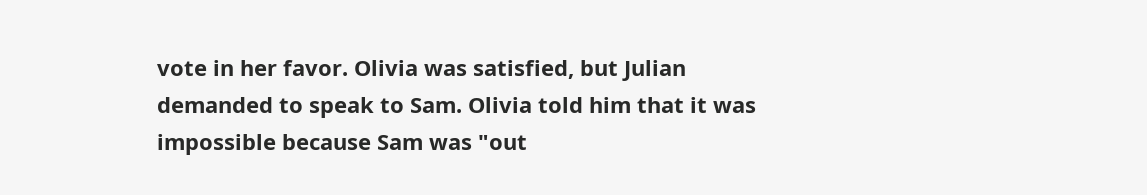vote in her favor. Olivia was satisfied, but Julian demanded to speak to Sam. Olivia told him that it was impossible because Sam was "out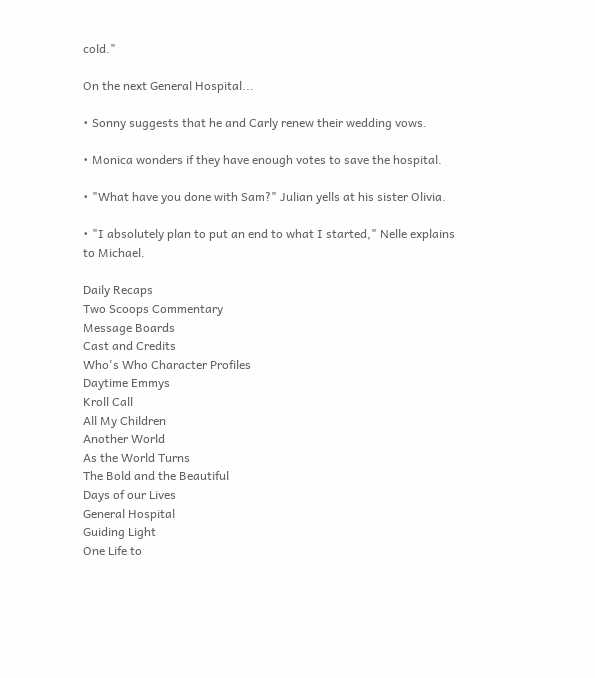cold."

On the next General Hospital...

• Sonny suggests that he and Carly renew their wedding vows.

• Monica wonders if they have enough votes to save the hospital.

• "What have you done with Sam?" Julian yells at his sister Olivia.

• "I absolutely plan to put an end to what I started," Nelle explains to Michael.

Daily Recaps
Two Scoops Commentary
Message Boards
Cast and Credits
Who's Who Character Profiles
Daytime Emmys
Kroll Call
All My Children
Another World
As the World Turns
The Bold and the Beautiful
Days of our Lives
General Hospital
Guiding Light
One Life to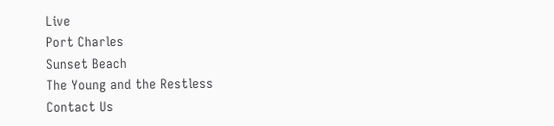Live
Port Charles
Sunset Beach
The Young and the Restless
Contact Us